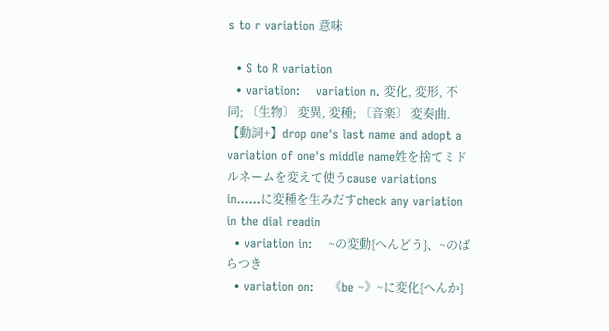s to r variation 意味

  • S to R variation
  • variation:    variation n. 変化, 変形, 不同; 〔生物〕 変異, 変種; 〔音楽〕 変奏曲.【動詞+】drop one's last name and adopt a variation of one's middle name姓を捨てミドルネームを変えて使うcause variations in……に変種を生みだすcheck any variation in the dial readin
  • variation in:    ~の変動{へんどう}、~のばらつき
  • variation on:    《be ~》~に変化{へんか}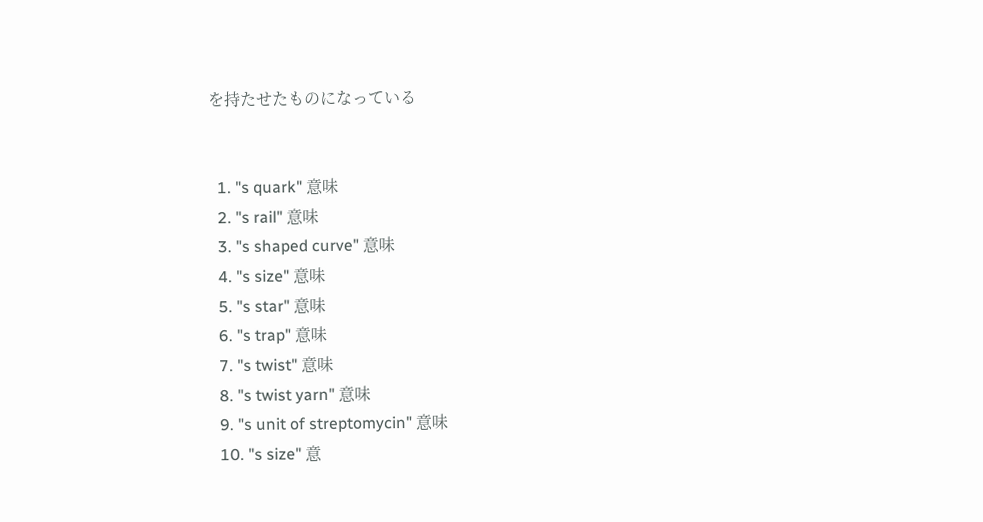を持たせたものになっている


  1. "s quark" 意味
  2. "s rail" 意味
  3. "s shaped curve" 意味
  4. "s size" 意味
  5. "s star" 意味
  6. "s trap" 意味
  7. "s twist" 意味
  8. "s twist yarn" 意味
  9. "s unit of streptomycin" 意味
  10. "s size" 意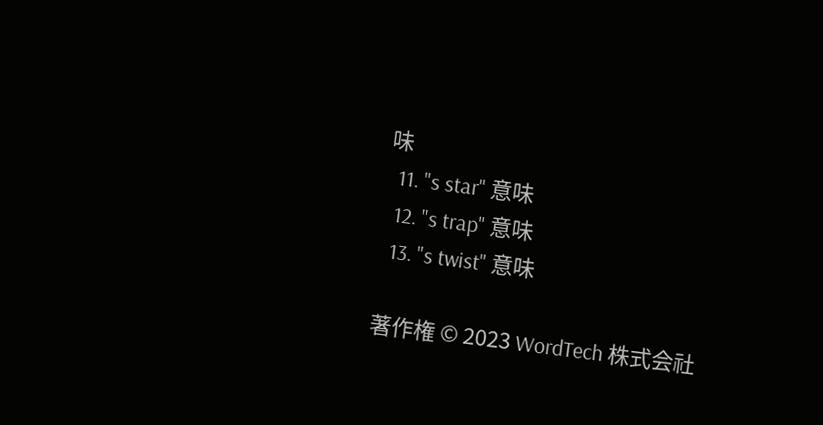味
  11. "s star" 意味
  12. "s trap" 意味
  13. "s twist" 意味

著作権 © 2023 WordTech 株式会社